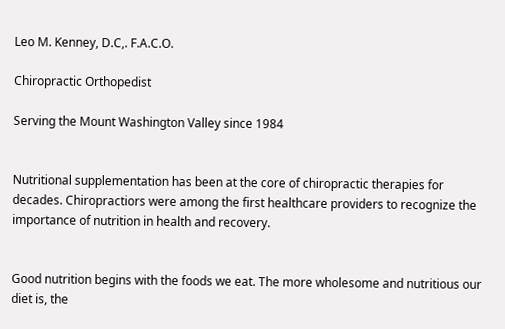Leo M. Kenney, D.C,. F.A.C.O.

Chiropractic Orthopedist

Serving the Mount Washington Valley since 1984


Nutritional supplementation has been at the core of chiropractic therapies for decades. Chiropractiors were among the first healthcare providers to recognize the importance of nutrition in health and recovery.


Good nutrition begins with the foods we eat. The more wholesome and nutritious our diet is, the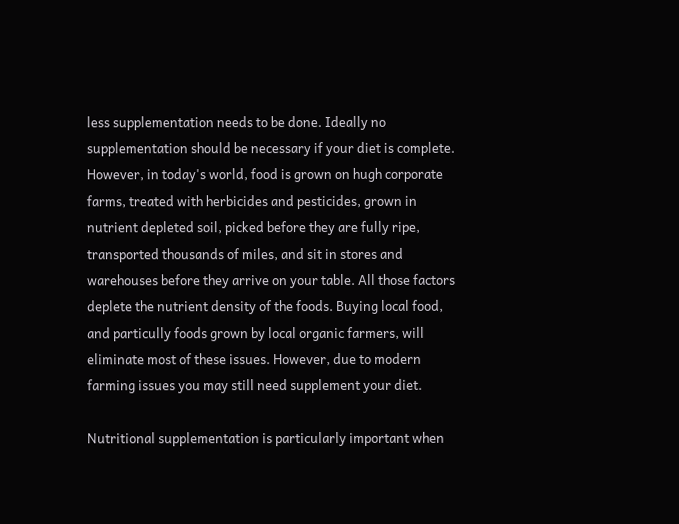less supplementation needs to be done. Ideally no supplementation should be necessary if your diet is complete. However, in today's world, food is grown on hugh corporate farms, treated with herbicides and pesticides, grown in nutrient depleted soil, picked before they are fully ripe, transported thousands of miles, and sit in stores and warehouses before they arrive on your table. All those factors deplete the nutrient density of the foods. Buying local food, and particully foods grown by local organic farmers, will eliminate most of these issues. However, due to modern farming issues you may still need supplement your diet.

Nutritional supplementation is particularly important when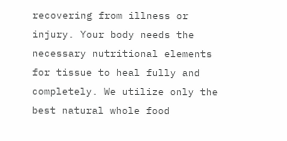recovering from illness or injury. Your body needs the necessary nutritional elements for tissue to heal fully and completely. We utilize only the best natural whole food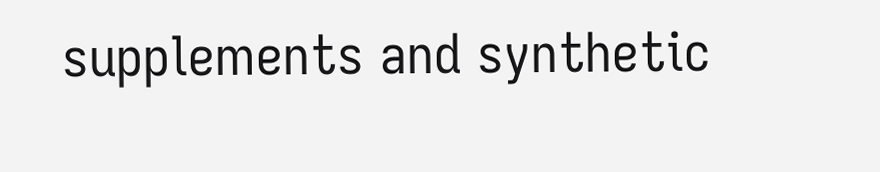supplements and synthetic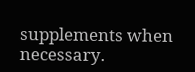supplements when necessary.